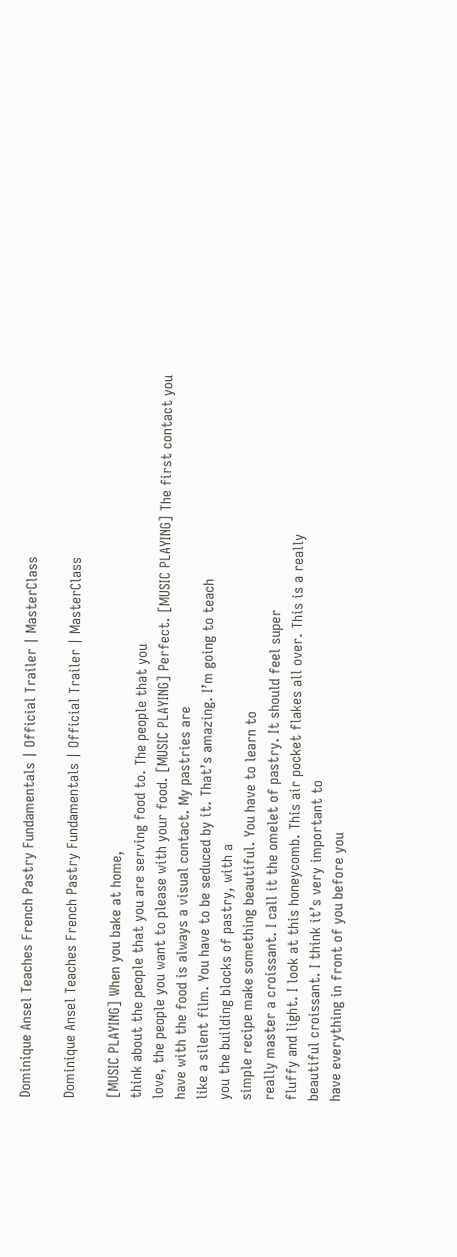Dominique Ansel Teaches French Pastry Fundamentals | Official Trailer | MasterClass

Dominique Ansel Teaches French Pastry Fundamentals | Official Trailer | MasterClass

[MUSIC PLAYING] When you bake at home,
think about the people that you are serving food to. The people that you
love, the people you want to please with your food. [MUSIC PLAYING] Perfect. [MUSIC PLAYING] The first contact you
have with the food is always a visual contact. My pastries are
like a silent film. You have to be seduced by it. That’s amazing. I’m going to teach
you the building blocks of pastry, with a
simple recipe make something beautiful. You have to learn to
really master a croissant. I call it the omelet of pastry. It should feel super
fluffy and light. I look at this honeycomb. This air pocket flakes all over. This is a really
beautiful croissant. I think it’s very important to
have everything in front of you before you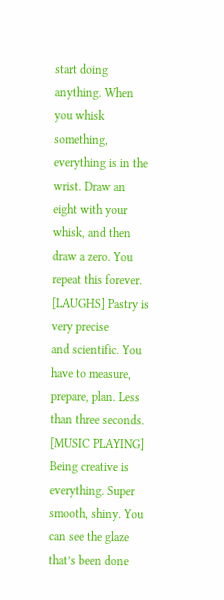start doing anything. When you whisk something,
everything is in the wrist. Draw an eight with your
whisk, and then draw a zero. You repeat this forever. [LAUGHS] Pastry is very precise
and scientific. You have to measure,
prepare, plan. Less than three seconds. [MUSIC PLAYING] Being creative is everything. Super smooth, shiny. You can see the glaze
that’s been done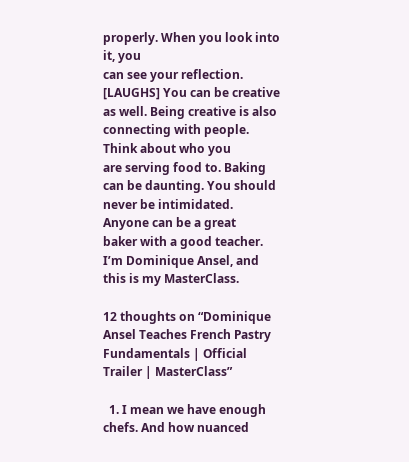properly. When you look into it, you
can see your reflection. [LAUGHS] You can be creative as well. Being creative is also
connecting with people. Think about who you
are serving food to. Baking can be daunting. You should never be intimidated. Anyone can be a great
baker with a good teacher. I’m Dominique Ansel, and
this is my MasterClass.

12 thoughts on “Dominique Ansel Teaches French Pastry Fundamentals | Official Trailer | MasterClass”

  1. I mean we have enough chefs. And how nuanced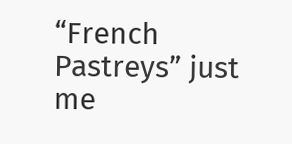“French Pastreys” just me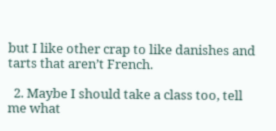but I like other crap to like danishes and tarts that aren’t French.

  2. Maybe I should take a class too, tell me what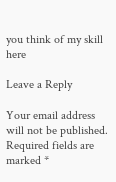you think of my skill here

Leave a Reply

Your email address will not be published. Required fields are marked *